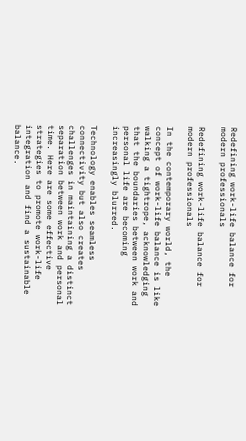Redefining work-life balance for modern professionals

Redefining work-life balance for modern professionals

In the contemporary world, the concept of work-life balance is like walking a tightrope, acknowledging that the boundaries between work and personal life are becoming increasingly blurred.

Technology enables seamless connectivity but also creates challenges in maintaining a distinct separation between work and personal time. Here are some effective strategies to promote work-life integration and find a sustainable balance.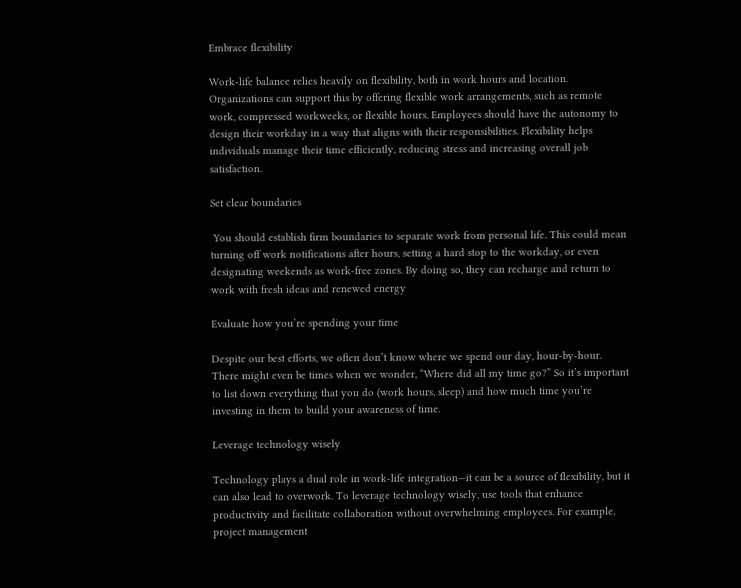Embrace flexibility

Work-life balance relies heavily on flexibility, both in work hours and location. Organizations can support this by offering flexible work arrangements, such as remote work, compressed workweeks, or flexible hours. Employees should have the autonomy to design their workday in a way that aligns with their responsibilities. Flexibility helps individuals manage their time efficiently, reducing stress and increasing overall job satisfaction.

Set clear boundaries

 You should establish firm boundaries to separate work from personal life. This could mean turning off work notifications after hours, setting a hard stop to the workday, or even designating weekends as work-free zones. By doing so, they can recharge and return to work with fresh ideas and renewed energy

Evaluate how you’re spending your time

Despite our best efforts, we often don’t know where we spend our day, hour-by-hour. There might even be times when we wonder, “Where did all my time go?” So it’s important to list down everything that you do (work hours, sleep) and how much time you’re investing in them to build your awareness of time.

Leverage technology wisely

Technology plays a dual role in work-life integration—it can be a source of flexibility, but it can also lead to overwork. To leverage technology wisely, use tools that enhance productivity and facilitate collaboration without overwhelming employees. For example, project management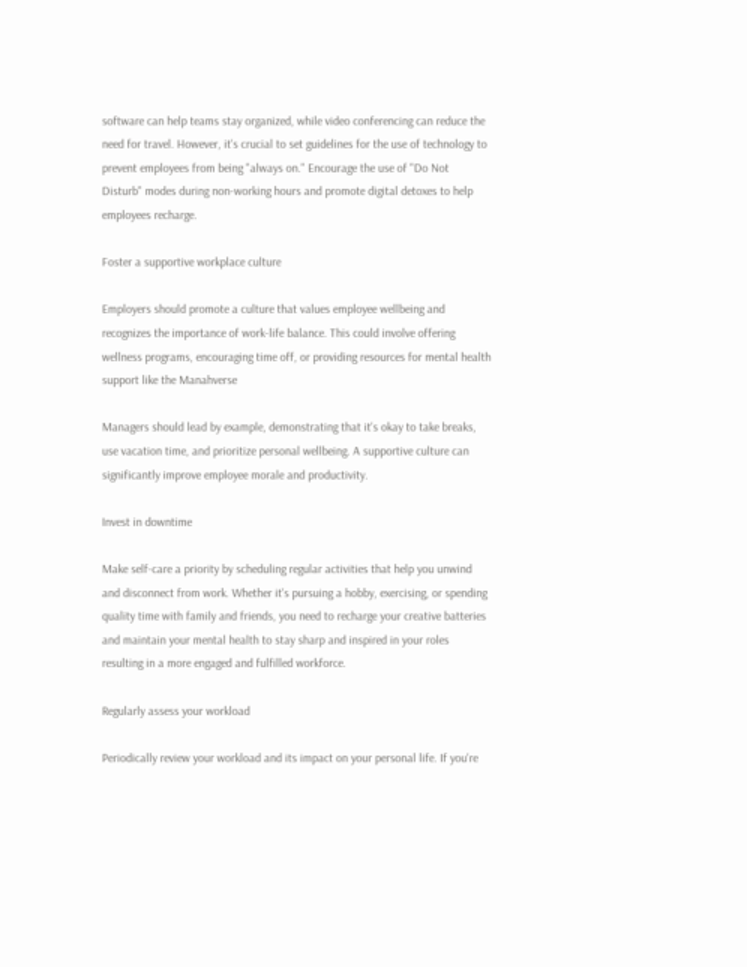software can help teams stay organized, while video conferencing can reduce the need for travel. However, it's crucial to set guidelines for the use of technology to prevent employees from being "always on." Encourage the use of "Do Not Disturb" modes during non-working hours and promote digital detoxes to help employees recharge.

Foster a supportive workplace culture

Employers should promote a culture that values employee wellbeing and recognizes the importance of work-life balance. This could involve offering wellness programs, encouraging time off, or providing resources for mental health support like the Manahverse

Managers should lead by example, demonstrating that it's okay to take breaks, use vacation time, and prioritize personal wellbeing. A supportive culture can significantly improve employee morale and productivity.

Invest in downtime

Make self-care a priority by scheduling regular activities that help you unwind and disconnect from work. Whether it's pursuing a hobby, exercising, or spending quality time with family and friends, you need to recharge your creative batteries and maintain your mental health to stay sharp and inspired in your roles resulting in a more engaged and fulfilled workforce.

Regularly assess your workload

Periodically review your workload and its impact on your personal life. If you're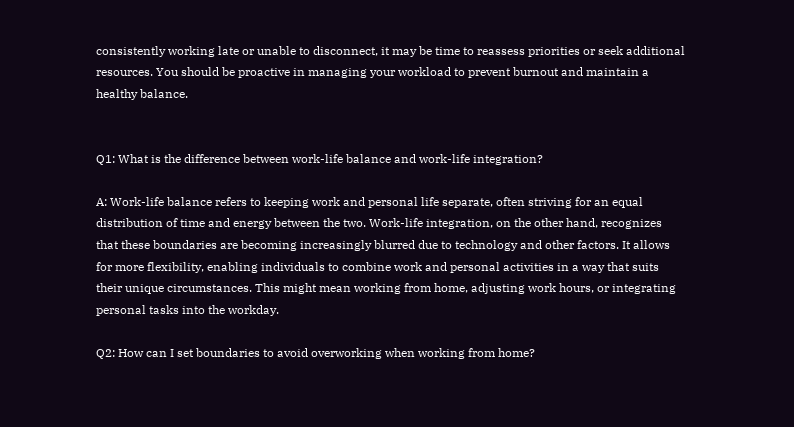consistently working late or unable to disconnect, it may be time to reassess priorities or seek additional resources. You should be proactive in managing your workload to prevent burnout and maintain a healthy balance.


Q1: What is the difference between work-life balance and work-life integration?

A: Work-life balance refers to keeping work and personal life separate, often striving for an equal distribution of time and energy between the two. Work-life integration, on the other hand, recognizes that these boundaries are becoming increasingly blurred due to technology and other factors. It allows for more flexibility, enabling individuals to combine work and personal activities in a way that suits their unique circumstances. This might mean working from home, adjusting work hours, or integrating personal tasks into the workday.

Q2: How can I set boundaries to avoid overworking when working from home?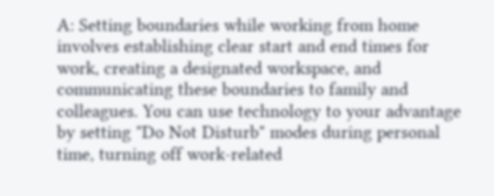A: Setting boundaries while working from home involves establishing clear start and end times for work, creating a designated workspace, and communicating these boundaries to family and colleagues. You can use technology to your advantage by setting "Do Not Disturb" modes during personal time, turning off work-related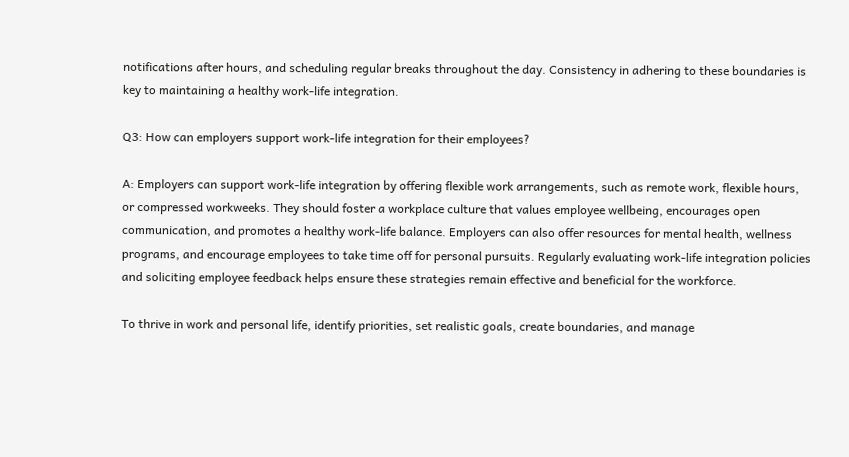notifications after hours, and scheduling regular breaks throughout the day. Consistency in adhering to these boundaries is key to maintaining a healthy work-life integration.

Q3: How can employers support work-life integration for their employees?

A: Employers can support work-life integration by offering flexible work arrangements, such as remote work, flexible hours, or compressed workweeks. They should foster a workplace culture that values employee wellbeing, encourages open communication, and promotes a healthy work-life balance. Employers can also offer resources for mental health, wellness programs, and encourage employees to take time off for personal pursuits. Regularly evaluating work-life integration policies and soliciting employee feedback helps ensure these strategies remain effective and beneficial for the workforce.

To thrive in work and personal life, identify priorities, set realistic goals, create boundaries, and manage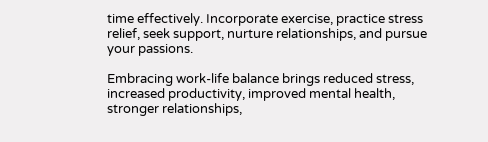time effectively. Incorporate exercise, practice stress relief, seek support, nurture relationships, and pursue your passions.

Embracing work-life balance brings reduced stress, increased productivity, improved mental health, stronger relationships,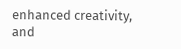enhanced creativity, and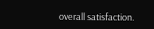overall satisfaction.